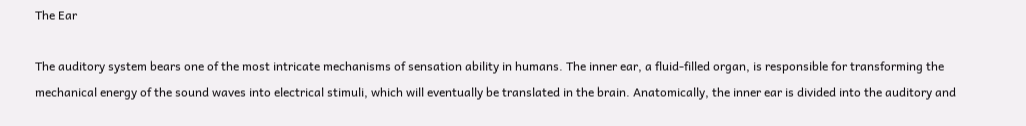The Ear

The auditory system bears one of the most intricate mechanisms of sensation ability in humans. The inner ear, a fluid-filled organ, is responsible for transforming the mechanical energy of the sound waves into electrical stimuli, which will eventually be translated in the brain. Anatomically, the inner ear is divided into the auditory and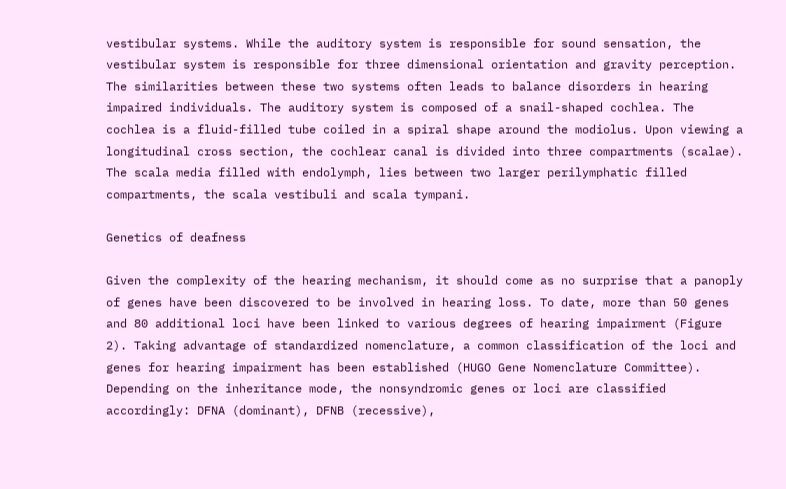vestibular systems. While the auditory system is responsible for sound sensation, the vestibular system is responsible for three dimensional orientation and gravity perception. The similarities between these two systems often leads to balance disorders in hearing impaired individuals. The auditory system is composed of a snail-shaped cochlea. The cochlea is a fluid-filled tube coiled in a spiral shape around the modiolus. Upon viewing a longitudinal cross section, the cochlear canal is divided into three compartments (scalae). The scala media filled with endolymph, lies between two larger perilymphatic filled compartments, the scala vestibuli and scala tympani.

Genetics of deafness

Given the complexity of the hearing mechanism, it should come as no surprise that a panoply of genes have been discovered to be involved in hearing loss. To date, more than 50 genes and 80 additional loci have been linked to various degrees of hearing impairment (Figure 2). Taking advantage of standardized nomenclature, a common classification of the loci and genes for hearing impairment has been established (HUGO Gene Nomenclature Committee). Depending on the inheritance mode, the nonsyndromic genes or loci are classified accordingly: DFNA (dominant), DFNB (recessive),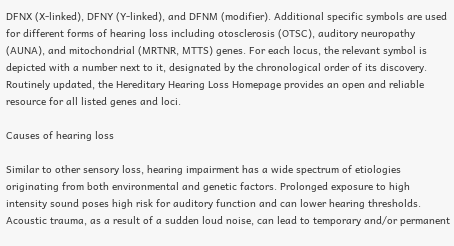DFNX (X-linked), DFNY (Y-linked), and DFNM (modifier). Additional specific symbols are used for different forms of hearing loss including otosclerosis (OTSC), auditory neuropathy (AUNA), and mitochondrial (MRTNR, MTTS) genes. For each locus, the relevant symbol is depicted with a number next to it, designated by the chronological order of its discovery. Routinely updated, the Hereditary Hearing Loss Homepage provides an open and reliable resource for all listed genes and loci.

Causes of hearing loss

Similar to other sensory loss, hearing impairment has a wide spectrum of etiologies originating from both environmental and genetic factors. Prolonged exposure to high intensity sound poses high risk for auditory function and can lower hearing thresholds. Acoustic trauma, as a result of a sudden loud noise, can lead to temporary and/or permanent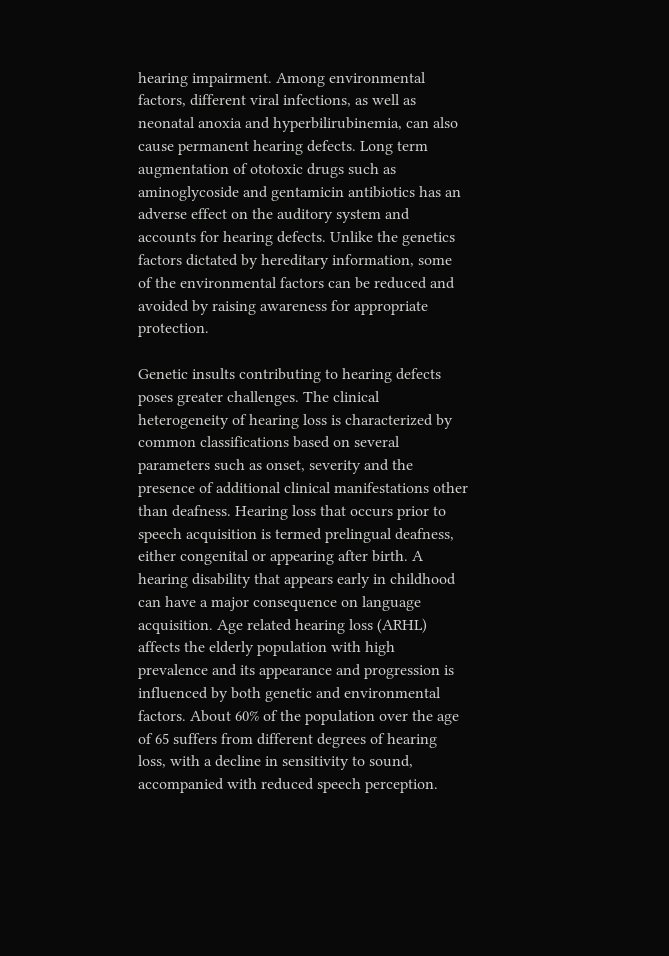hearing impairment. Among environmental factors, different viral infections, as well as neonatal anoxia and hyperbilirubinemia, can also cause permanent hearing defects. Long term augmentation of ototoxic drugs such as aminoglycoside and gentamicin antibiotics has an adverse effect on the auditory system and accounts for hearing defects. Unlike the genetics factors dictated by hereditary information, some of the environmental factors can be reduced and avoided by raising awareness for appropriate protection.

Genetic insults contributing to hearing defects poses greater challenges. The clinical heterogeneity of hearing loss is characterized by common classifications based on several parameters such as onset, severity and the presence of additional clinical manifestations other than deafness. Hearing loss that occurs prior to speech acquisition is termed prelingual deafness, either congenital or appearing after birth. A hearing disability that appears early in childhood can have a major consequence on language acquisition. Age related hearing loss (ARHL) affects the elderly population with high prevalence and its appearance and progression is influenced by both genetic and environmental factors. About 60% of the population over the age of 65 suffers from different degrees of hearing loss, with a decline in sensitivity to sound, accompanied with reduced speech perception.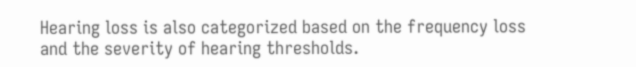Hearing loss is also categorized based on the frequency loss and the severity of hearing thresholds.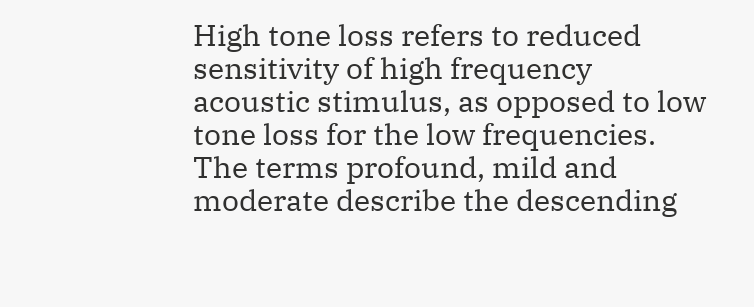High tone loss refers to reduced sensitivity of high frequency acoustic stimulus, as opposed to low tone loss for the low frequencies. The terms profound, mild and moderate describe the descending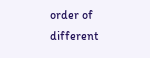order of different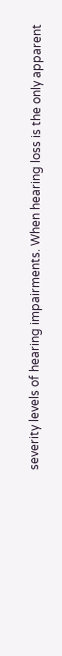severity levels of hearing impairments. When hearing loss is the only apparent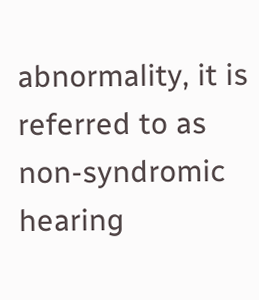abnormality, it is referred to as non-syndromic hearing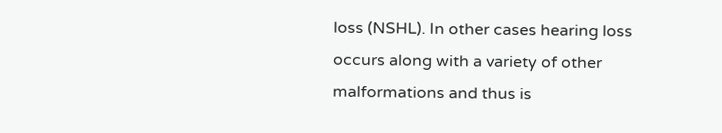loss (NSHL). In other cases hearing loss occurs along with a variety of other malformations and thus is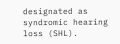designated as syndromic hearing loss (SHL).